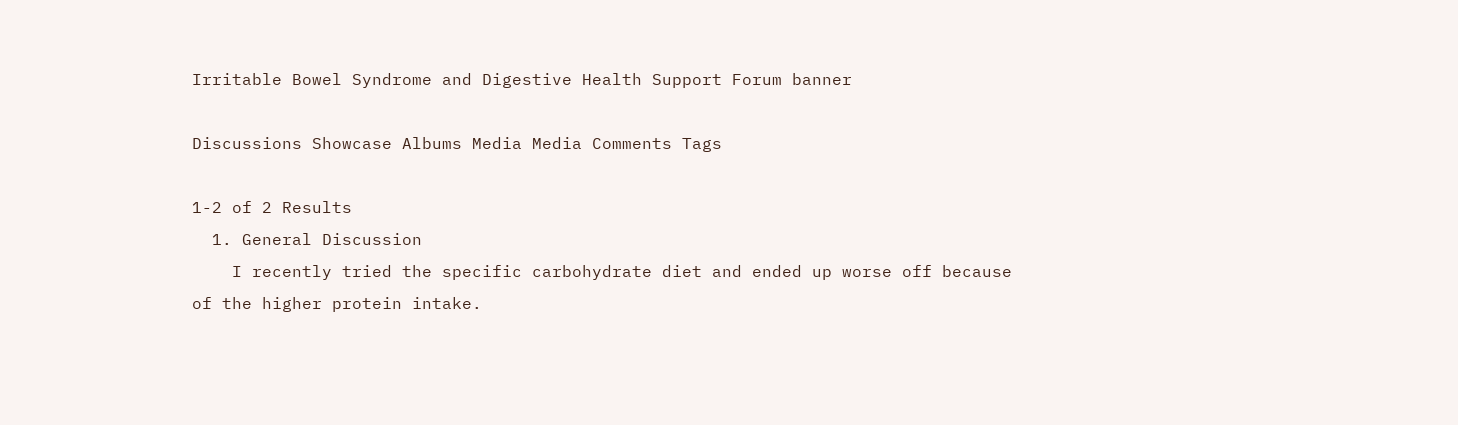Irritable Bowel Syndrome and Digestive Health Support Forum banner

Discussions Showcase Albums Media Media Comments Tags

1-2 of 2 Results
  1. General Discussion
    I recently tried the specific carbohydrate diet and ended up worse off because of the higher protein intake.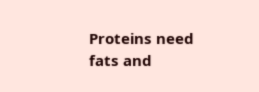Proteins need fats and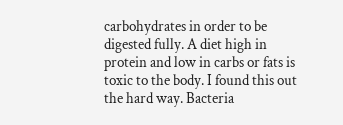carbohydrates in order to be digested fully. A diet high in protein and low in carbs or fats is toxic to the body. I found this out the hard way. Bacteria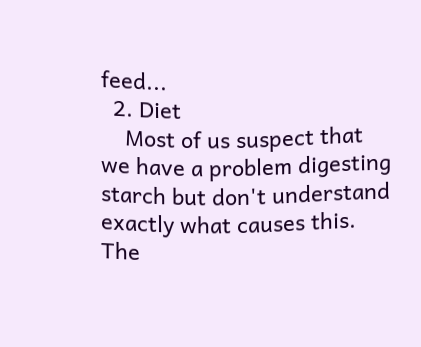feed...
  2. Diet
    Most of us suspect that we have a problem digesting starch but don't understand exactly what causes this. The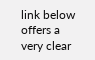link below offers a very clear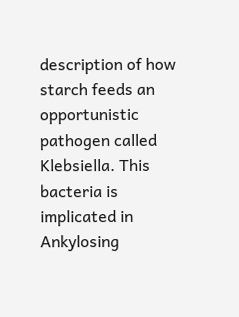description of how starch feeds an opportunistic pathogen called Klebsiella. This bacteria is implicated in Ankylosing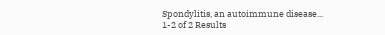Spondylitis, an autoimmune disease...
1-2 of 2 Results